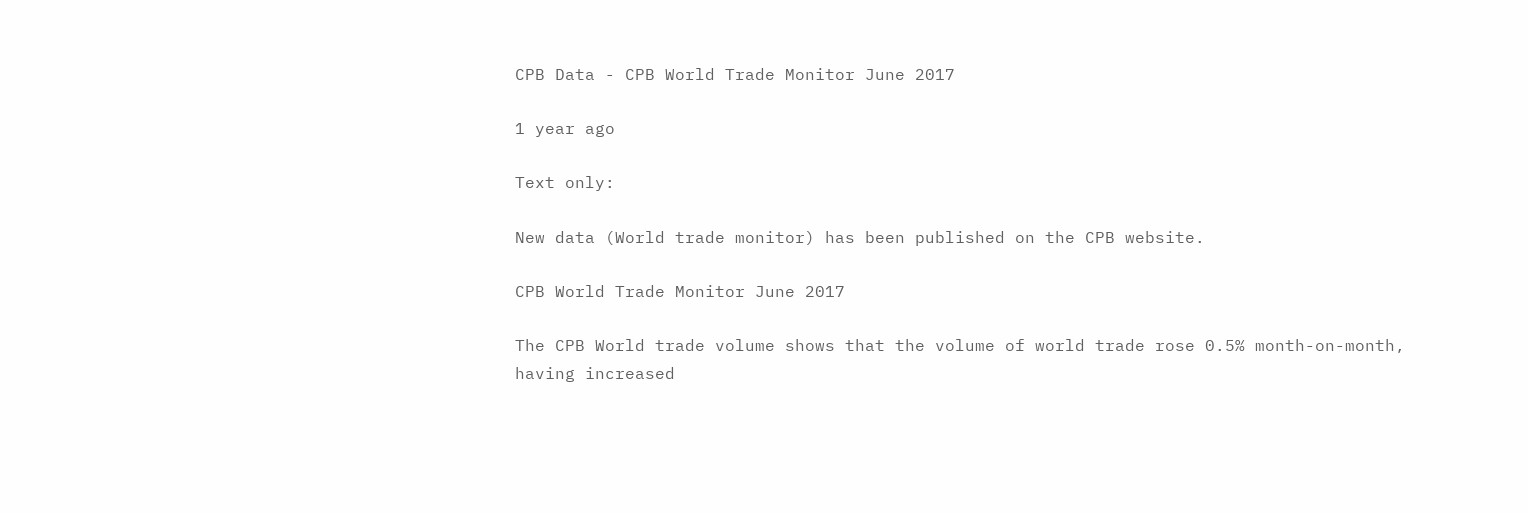CPB Data - CPB World Trade Monitor June 2017

1 year ago

Text only:

New data (World trade monitor) has been published on the CPB website.

CPB World Trade Monitor June 2017

The CPB World trade volume shows that the volume of world trade rose 0.5% month-on-month, having increased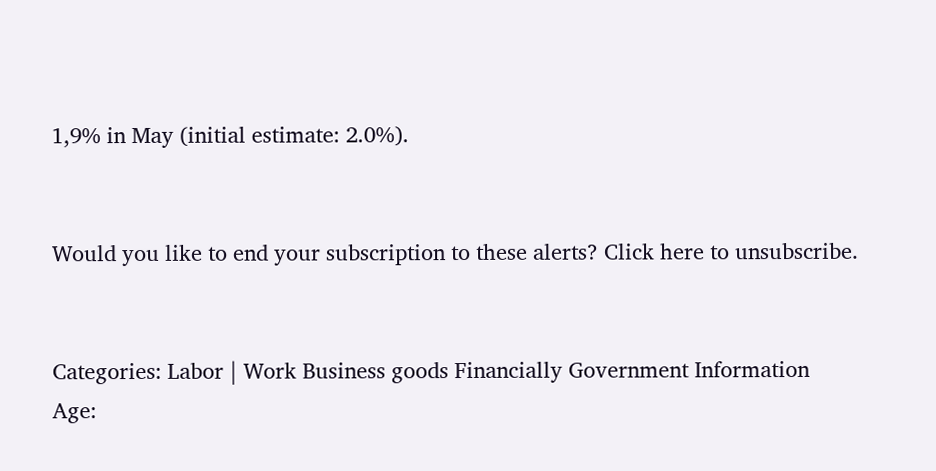1,9% in May (initial estimate: 2.0%).


Would you like to end your subscription to these alerts? Click here to unsubscribe.


Categories: Labor | Work Business goods Financially Government Information
Age: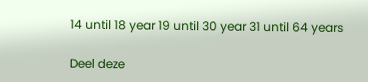14 until 18 year 19 until 30 year 31 until 64 years

Deel deze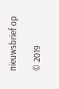nieuwsbrief op

© 2019